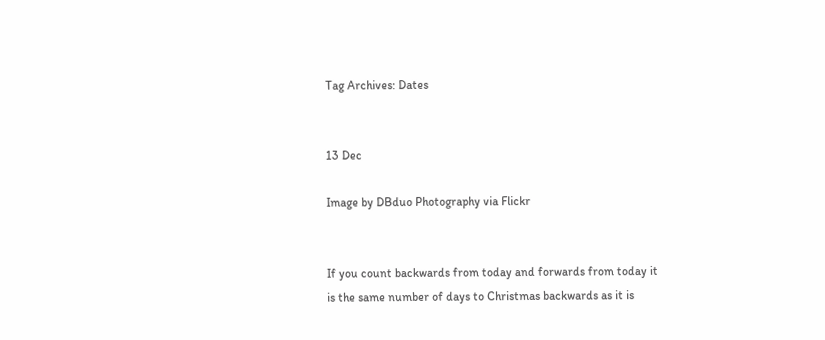Tag Archives: Dates


13 Dec

Image by DBduo Photography via Flickr


If you count backwards from today and forwards from today it is the same number of days to Christmas backwards as it is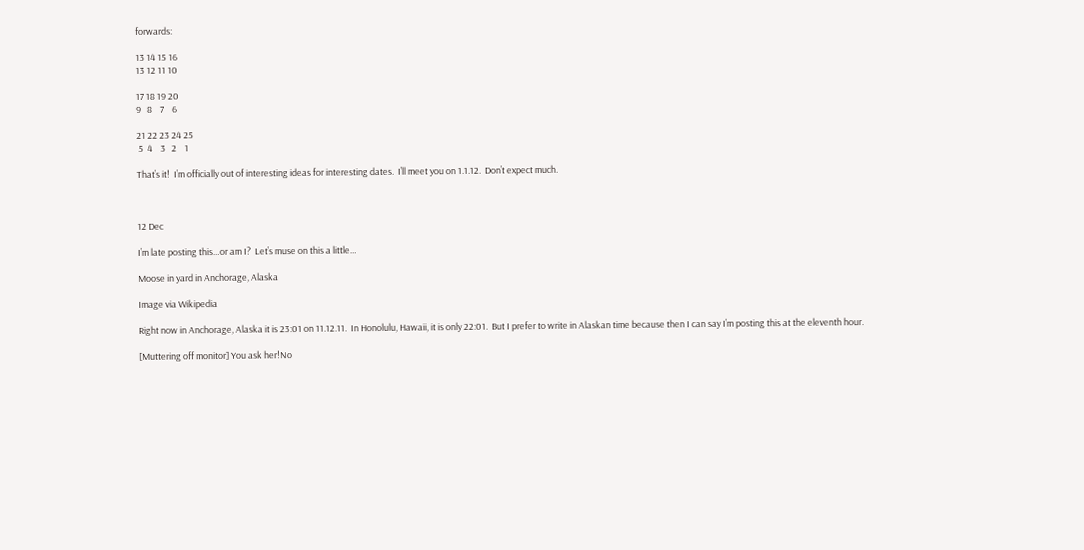forwards:

13 14 15 16
13 12 11 10

17 18 19 20
9   8    7    6

21 22 23 24 25
 5  4    3   2    1

That’s it!  I’m officially out of interesting ideas for interesting dates.  I’ll meet you on 1.1.12.  Don’t expect much.



12 Dec

I’m late posting this…or am I?  Let’s muse on this a little…

Moose in yard in Anchorage, Alaska

Image via Wikipedia

Right now in Anchorage, Alaska it is 23:01 on 11.12.11.  In Honolulu, Hawaii, it is only 22:01.  But I prefer to write in Alaskan time because then I can say I’m posting this at the eleventh hour.

[Muttering off monitor] You ask her!No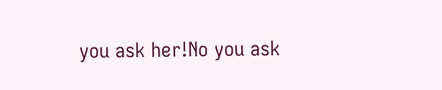you ask her!No you ask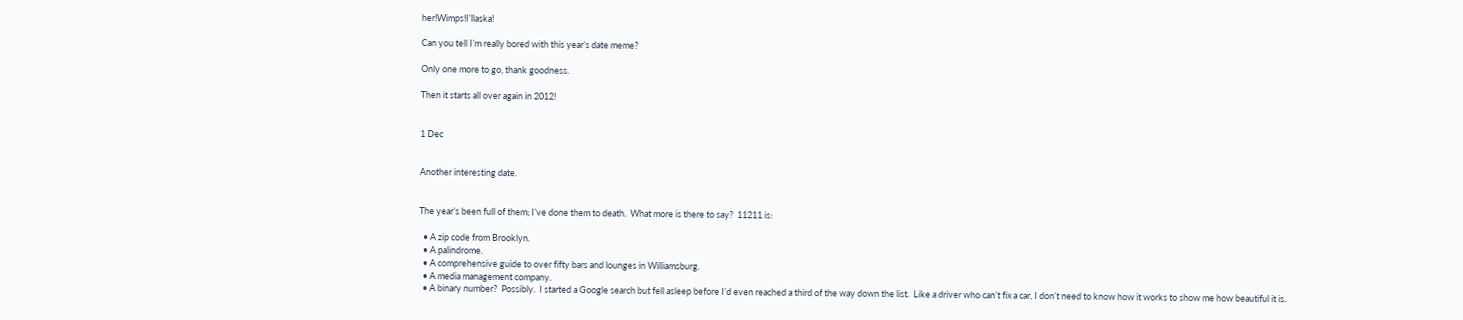her!Wimps!I’llaska!

Can you tell I’m really bored with this year’s date meme?

Only one more to go, thank goodness.

Then it starts all over again in 2012!


1 Dec


Another interesting date.


The year’s been full of them; I’ve done them to death.  What more is there to say?  11211 is:

  • A zip code from Brooklyn.
  • A palindrome.
  • A comprehensive guide to over fifty bars and lounges in Williamsburg.
  • A media management company.
  • A binary number?  Possibly.  I started a Google search but fell asleep before I’d even reached a third of the way down the list.  Like a driver who can’t fix a car, I don’t need to know how it works to show me how beautiful it is.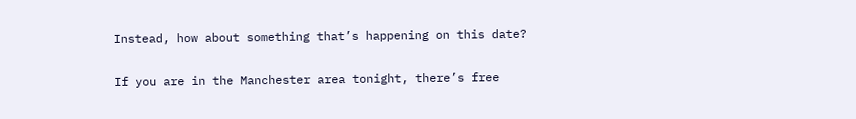Instead, how about something that’s happening on this date?

If you are in the Manchester area tonight, there’s free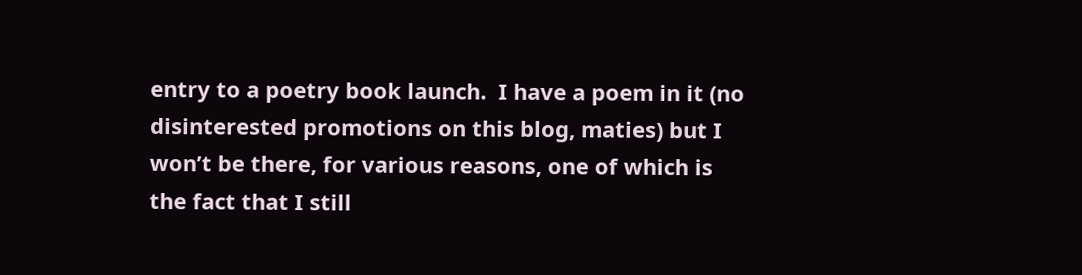entry to a poetry book launch.  I have a poem in it (no disinterested promotions on this blog, maties) but I won’t be there, for various reasons, one of which is the fact that I still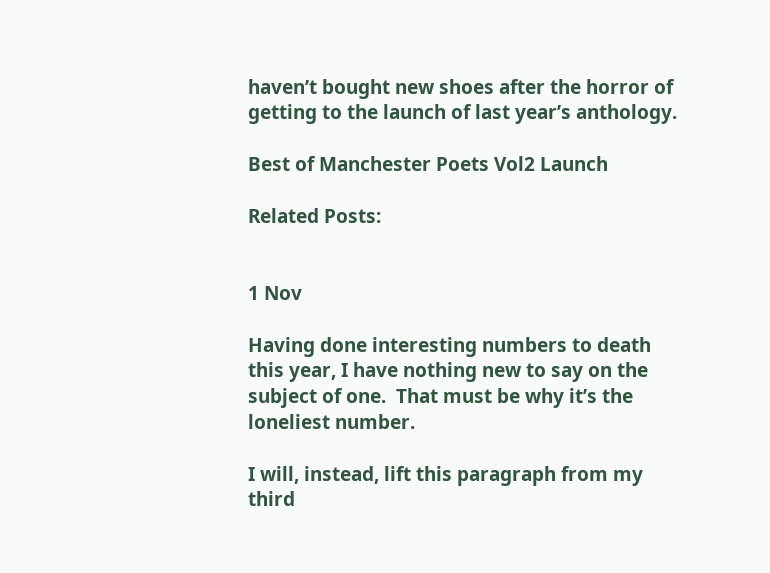haven’t bought new shoes after the horror of getting to the launch of last year’s anthology.

Best of Manchester Poets Vol2 Launch

Related Posts:


1 Nov

Having done interesting numbers to death this year, I have nothing new to say on the subject of one.  That must be why it’s the loneliest number.

I will, instead, lift this paragraph from my third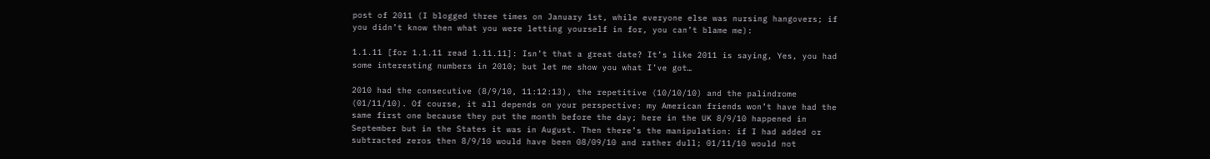post of 2011 (I blogged three times on January 1st, while everyone else was nursing hangovers; if you didn’t know then what you were letting yourself in for, you can’t blame me):

1.1.11 [for 1.1.11 read 1.11.11]: Isn’t that a great date? It’s like 2011 is saying, Yes, you had some interesting numbers in 2010; but let me show you what I’ve got…

2010 had the consecutive (8/9/10, 11:12:13), the repetitive (10/10/10) and the palindrome (01/11/10). Of course, it all depends on your perspective: my American friends won’t have had the same first one because they put the month before the day; here in the UK 8/9/10 happened in September but in the States it was in August. Then there’s the manipulation: if I had added or subtracted zeros then 8/9/10 would have been 08/09/10 and rather dull; 01/11/10 would not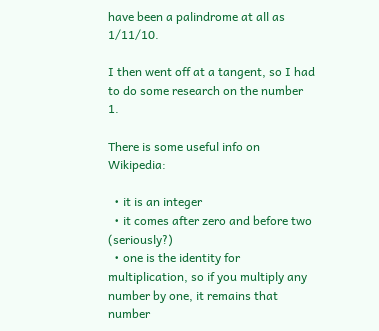have been a palindrome at all as 1/11/10.

I then went off at a tangent, so I had to do some research on the number 1.

There is some useful info on Wikipedia:

  • it is an integer
  • it comes after zero and before two (seriously?)
  • one is the identity for multiplication, so if you multiply any number by one, it remains that number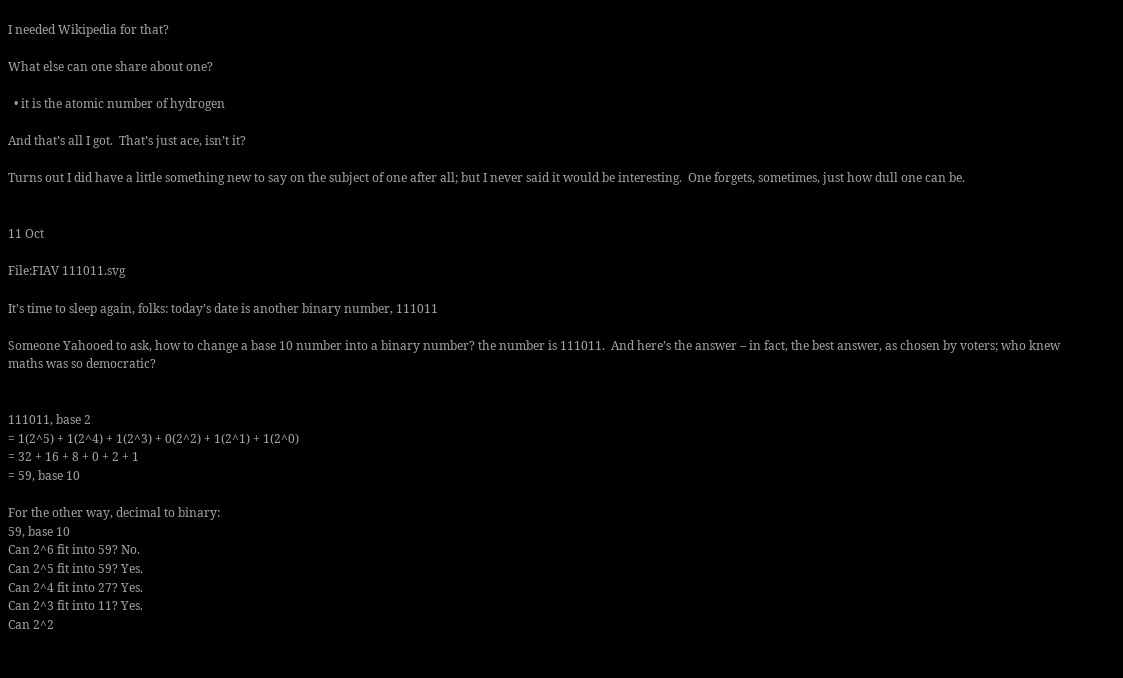I needed Wikipedia for that?

What else can one share about one?

  • it is the atomic number of hydrogen

And that’s all I got.  That’s just ace, isn’t it?

Turns out I did have a little something new to say on the subject of one after all; but I never said it would be interesting.  One forgets, sometimes, just how dull one can be.


11 Oct

File:FIAV 111011.svg

It’s time to sleep again, folks: today’s date is another binary number, 111011

Someone Yahooed to ask, how to change a base 10 number into a binary number? the number is 111011.  And here’s the answer – in fact, the best answer, as chosen by voters; who knew maths was so democratic?


111011, base 2
= 1(2^5) + 1(2^4) + 1(2^3) + 0(2^2) + 1(2^1) + 1(2^0)
= 32 + 16 + 8 + 0 + 2 + 1
= 59, base 10

For the other way, decimal to binary:
59, base 10
Can 2^6 fit into 59? No.
Can 2^5 fit into 59? Yes.
Can 2^4 fit into 27? Yes.
Can 2^3 fit into 11? Yes.
Can 2^2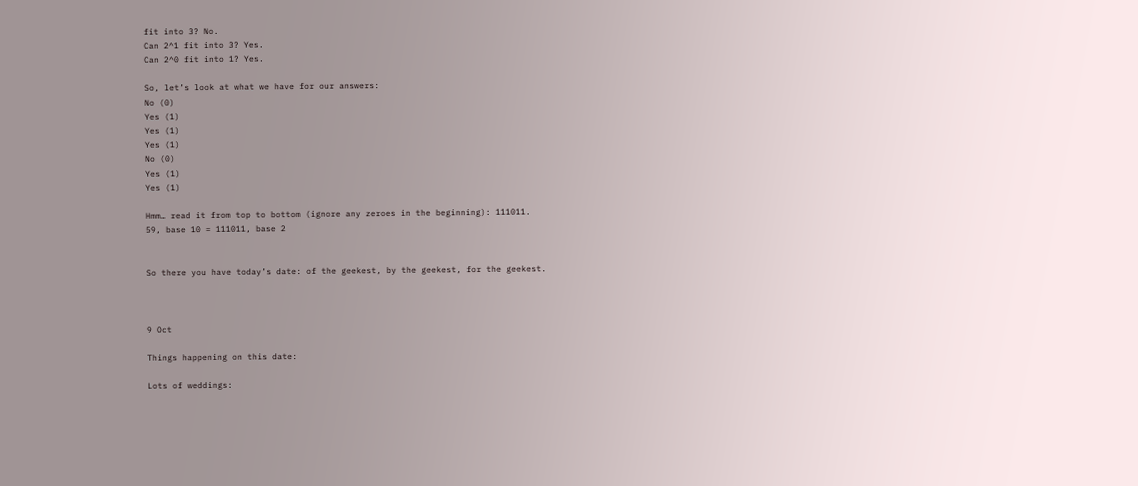fit into 3? No.
Can 2^1 fit into 3? Yes.
Can 2^0 fit into 1? Yes.

So, let’s look at what we have for our answers:
No (0)
Yes (1)
Yes (1)
Yes (1)
No (0)
Yes (1)
Yes (1)

Hmm… read it from top to bottom (ignore any zeroes in the beginning): 111011.
59, base 10 = 111011, base 2


So there you have today’s date: of the geekest, by the geekest, for the geekest.



9 Oct

Things happening on this date:

Lots of weddings: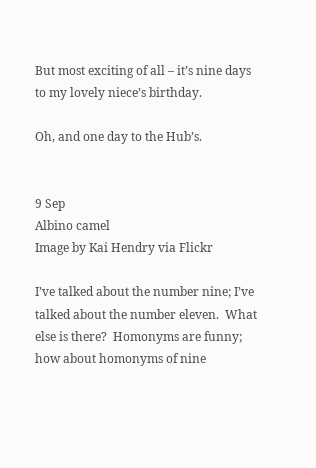But most exciting of all – it’s nine days to my lovely niece’s birthday.

Oh, and one day to the Hub’s.


9 Sep
Albino camel
Image by Kai Hendry via Flickr

I’ve talked about the number nine; I’ve talked about the number eleven.  What else is there?  Homonyms are funny; how about homonyms of nine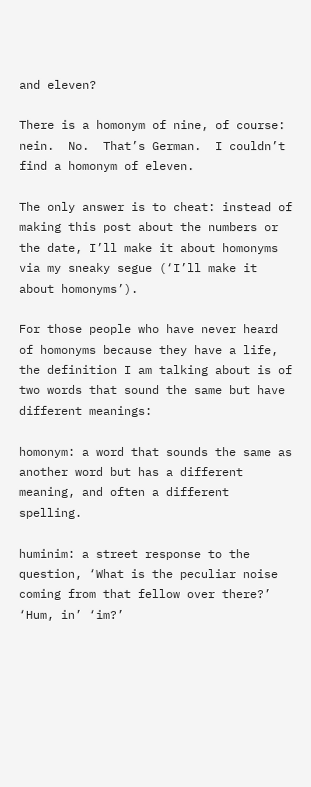and eleven?

There is a homonym of nine, of course: nein.  No.  That’s German.  I couldn’t find a homonym of eleven.

The only answer is to cheat: instead of making this post about the numbers or the date, I’ll make it about homonyms via my sneaky segue (‘I’ll make it about homonyms’).

For those people who have never heard of homonyms because they have a life, the definition I am talking about is of two words that sound the same but have different meanings:

homonym: a word that sounds the same as another word but has a different meaning, and often a different spelling.

huminim: a street response to the question, ‘What is the peculiar noise coming from that fellow over there?’  ‘Hum, in’ ‘im?’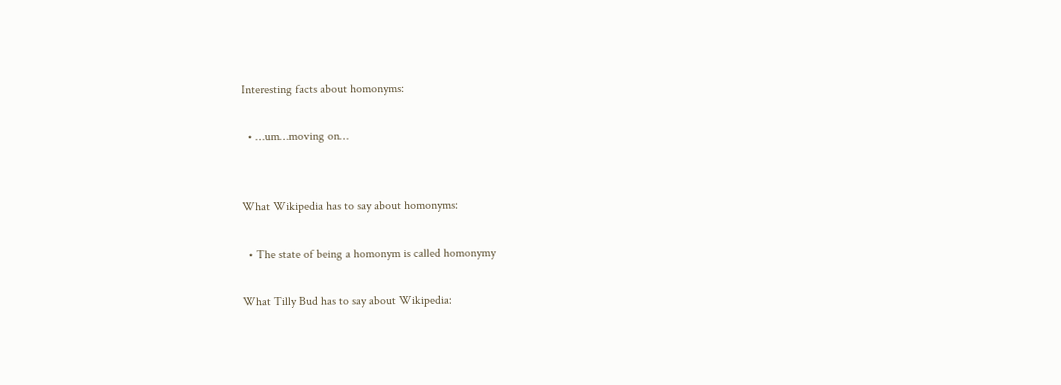Interesting facts about homonyms:

  • …um…moving on…


What Wikipedia has to say about homonyms:

  • The state of being a homonym is called homonymy

What Tilly Bud has to say about Wikipedia: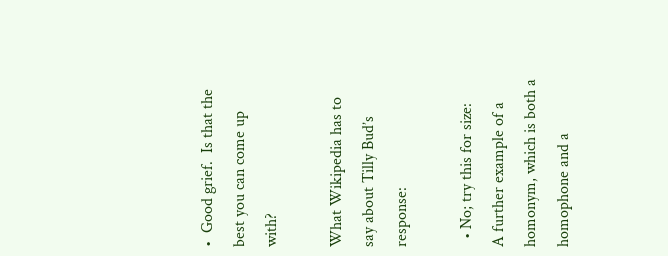•  Good grief.  Is that the best you can come up with?

What Wikipedia has to say about Tilly Bud’s response:

  • No; try this for size:    A further example of a homonym, which is both a homophone and a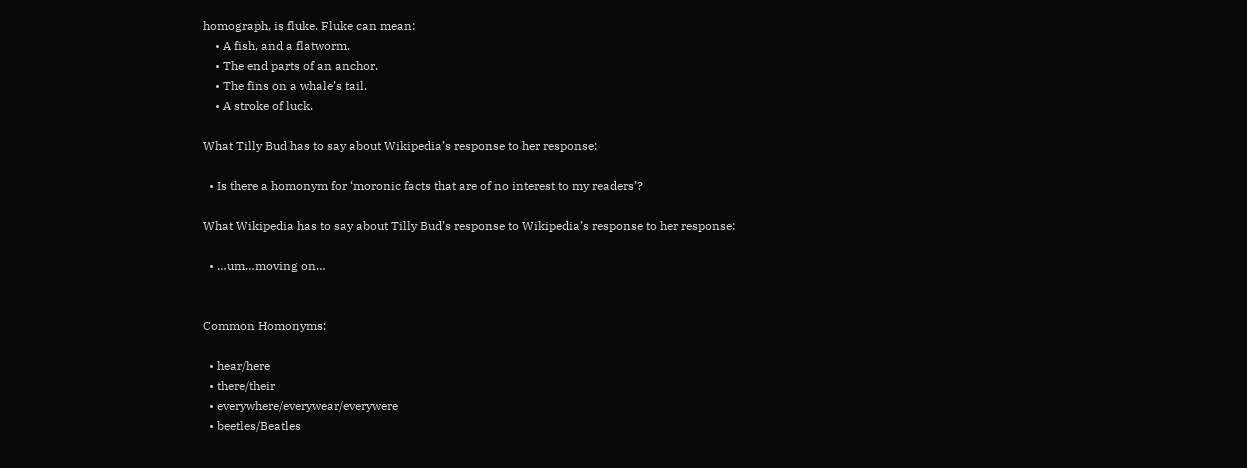homograph, is fluke. Fluke can mean:
    • A fish, and a flatworm.
    • The end parts of an anchor.
    • The fins on a whale’s tail.
    • A stroke of luck.

What Tilly Bud has to say about Wikipedia’s response to her response:

  • Is there a homonym for ‘moronic facts that are of no interest to my readers’?

What Wikipedia has to say about Tilly Bud’s response to Wikipedia’s response to her response:

  • …um…moving on…


Common Homonyms:

  • hear/here
  • there/their
  • everywhere/everywear/everywere
  • beetles/Beatles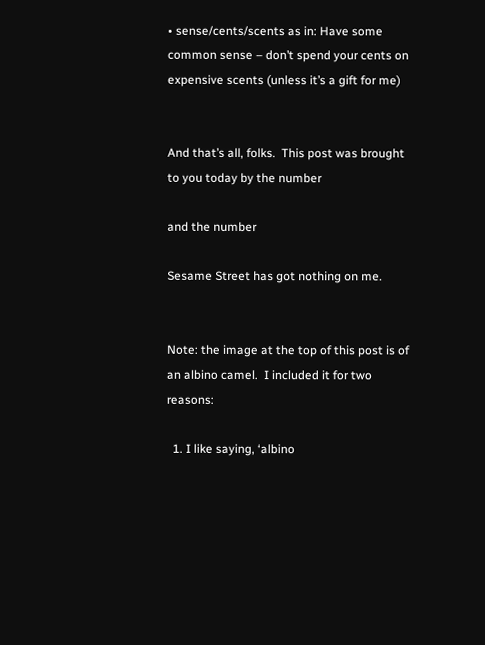• sense/cents/scents as in: Have some common sense – don’t spend your cents on expensive scents (unless it’s a gift for me)


And that’s all, folks.  This post was brought to you today by the number

and the number

Sesame Street has got nothing on me.


Note: the image at the top of this post is of an albino camel.  I included it for two reasons:

  1. I like saying, ‘albino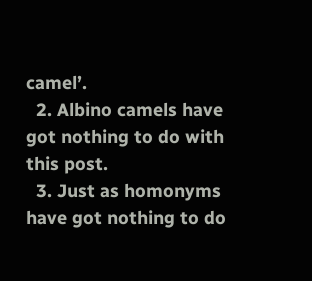camel’.
  2. Albino camels have got nothing to do with this post.
  3. Just as homonyms have got nothing to do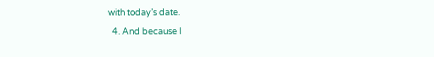with today’s date.
  4. And because I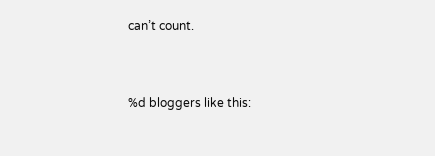can’t count.


%d bloggers like this: